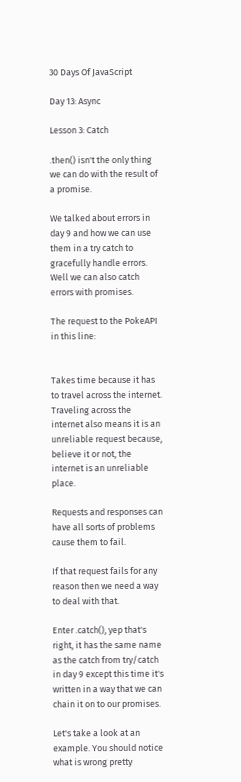30 Days Of JavaScript

Day 13: Async

Lesson 3: Catch

.then() isn't the only thing we can do with the result of a promise.

We talked about errors in day 9 and how we can use them in a try catch to gracefully handle errors. Well we can also catch errors with promises.

The request to the PokeAPI in this line:


Takes time because it has to travel across the internet. Traveling across the internet also means it is an unreliable request because, believe it or not, the internet is an unreliable place.

Requests and responses can have all sorts of problems cause them to fail.

If that request fails for any reason then we need a way to deal with that.

Enter .catch(), yep that's right, it has the same name as the catch from try/catch in day 9 except this time it's written in a way that we can chain it on to our promises.

Let's take a look at an example. You should notice what is wrong pretty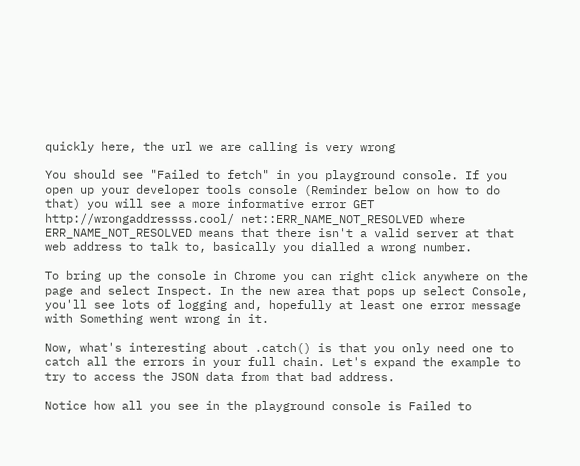quickly here, the url we are calling is very wrong

You should see "Failed to fetch" in you playground console. If you open up your developer tools console (Reminder below on how to do that) you will see a more informative error GET http://wrongaddressss.cool/ net::ERR_NAME_NOT_RESOLVED where ERR_NAME_NOT_RESOLVED means that there isn't a valid server at that web address to talk to, basically you dialled a wrong number.

To bring up the console in Chrome you can right click anywhere on the page and select Inspect. In the new area that pops up select Console, you'll see lots of logging and, hopefully at least one error message with Something went wrong in it.

Now, what's interesting about .catch() is that you only need one to catch all the errors in your full chain. Let's expand the example to try to access the JSON data from that bad address.

Notice how all you see in the playground console is Failed to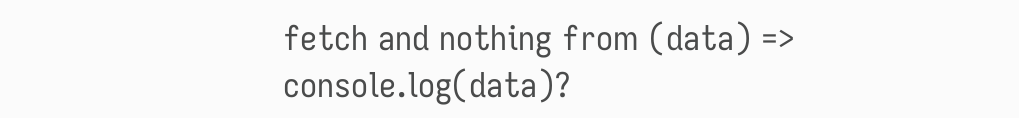fetch and nothing from (data) => console.log(data)?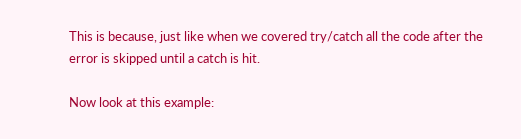This is because, just like when we covered try/catch all the code after the error is skipped until a catch is hit.

Now look at this example: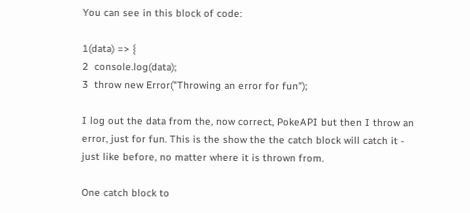You can see in this block of code:

1(data) => {
2  console.log(data);
3  throw new Error("Throwing an error for fun");

I log out the data from the, now correct, PokeAPI but then I throw an error, just for fun. This is the show the the catch block will catch it - just like before, no matter where it is thrown from.

One catch block to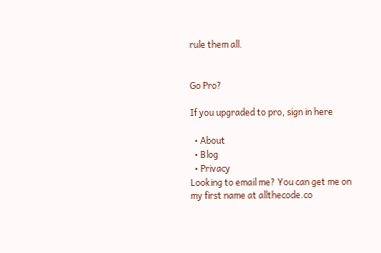rule them all.


Go Pro?

If you upgraded to pro, sign in here

  • About
  • Blog
  • Privacy
Looking to email me? You can get me on my first name at allthecode.co